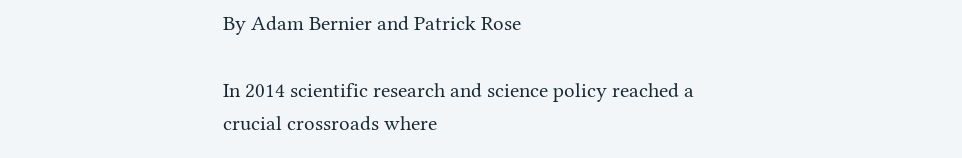By Adam Bernier and Patrick Rose

In 2014 scientific research and science policy reached a crucial crossroads where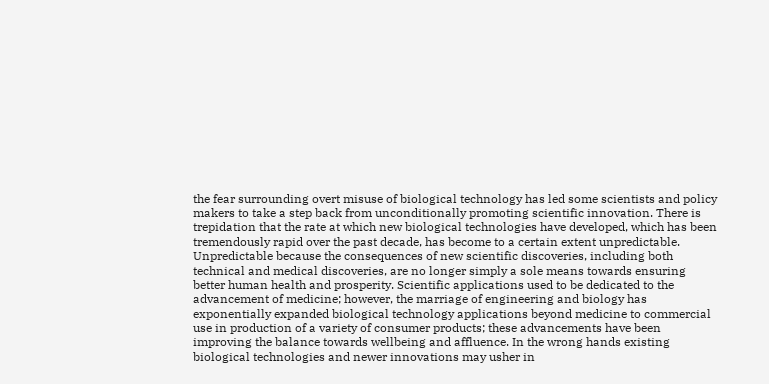the fear surrounding overt misuse of biological technology has led some scientists and policy makers to take a step back from unconditionally promoting scientific innovation. There is trepidation that the rate at which new biological technologies have developed, which has been tremendously rapid over the past decade, has become to a certain extent unpredictable. Unpredictable because the consequences of new scientific discoveries, including both technical and medical discoveries, are no longer simply a sole means towards ensuring better human health and prosperity. Scientific applications used to be dedicated to the advancement of medicine; however, the marriage of engineering and biology has exponentially expanded biological technology applications beyond medicine to commercial use in production of a variety of consumer products; these advancements have been improving the balance towards wellbeing and affluence. In the wrong hands existing biological technologies and newer innovations may usher in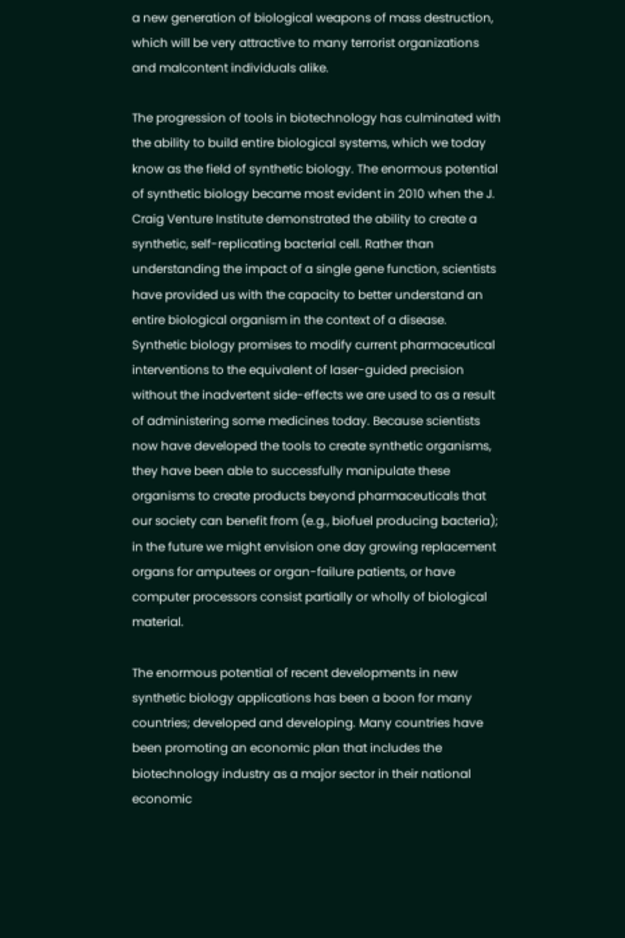a new generation of biological weapons of mass destruction, which will be very attractive to many terrorist organizations and malcontent individuals alike.

The progression of tools in biotechnology has culminated with the ability to build entire biological systems, which we today know as the field of synthetic biology. The enormous potential of synthetic biology became most evident in 2010 when the J. Craig Venture Institute demonstrated the ability to create a synthetic, self-replicating bacterial cell. Rather than understanding the impact of a single gene function, scientists have provided us with the capacity to better understand an entire biological organism in the context of a disease. Synthetic biology promises to modify current pharmaceutical interventions to the equivalent of laser-guided precision without the inadvertent side-effects we are used to as a result of administering some medicines today. Because scientists now have developed the tools to create synthetic organisms, they have been able to successfully manipulate these organisms to create products beyond pharmaceuticals that our society can benefit from (e.g., biofuel producing bacteria); in the future we might envision one day growing replacement organs for amputees or organ-failure patients, or have computer processors consist partially or wholly of biological material.

The enormous potential of recent developments in new synthetic biology applications has been a boon for many countries; developed and developing. Many countries have been promoting an economic plan that includes the biotechnology industry as a major sector in their national economic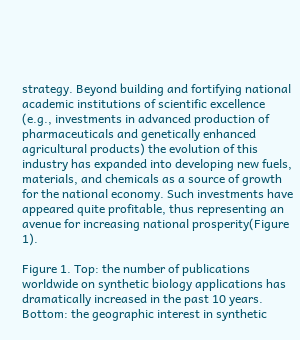strategy. Beyond building and fortifying national academic institutions of scientific excellence (e.g., investments in advanced production of pharmaceuticals and genetically enhanced agricultural products) the evolution of this industry has expanded into developing new fuels, materials, and chemicals as a source of growth for the national economy. Such investments have appeared quite profitable, thus representing an avenue for increasing national prosperity(Figure 1).

Figure 1. Top: the number of publications worldwide on synthetic biology applications has dramatically increased in the past 10 years. Bottom: the geographic interest in synthetic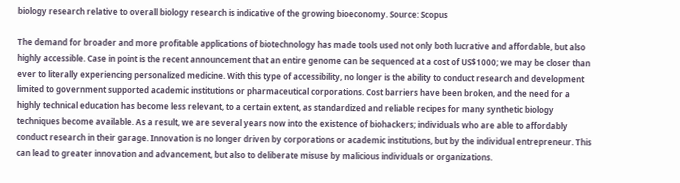biology research relative to overall biology research is indicative of the growing bioeconomy. Source: Scopus

The demand for broader and more profitable applications of biotechnology has made tools used not only both lucrative and affordable, but also highly accessible. Case in point is the recent announcement that an entire genome can be sequenced at a cost of US$1000; we may be closer than ever to literally experiencing personalized medicine. With this type of accessibility, no longer is the ability to conduct research and development limited to government supported academic institutions or pharmaceutical corporations. Cost barriers have been broken, and the need for a highly technical education has become less relevant, to a certain extent, as standardized and reliable recipes for many synthetic biology techniques become available. As a result, we are several years now into the existence of biohackers; individuals who are able to affordably conduct research in their garage. Innovation is no longer driven by corporations or academic institutions, but by the individual entrepreneur. This can lead to greater innovation and advancement, but also to deliberate misuse by malicious individuals or organizations.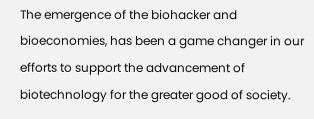The emergence of the biohacker and bioeconomies, has been a game changer in our efforts to support the advancement of biotechnology for the greater good of society.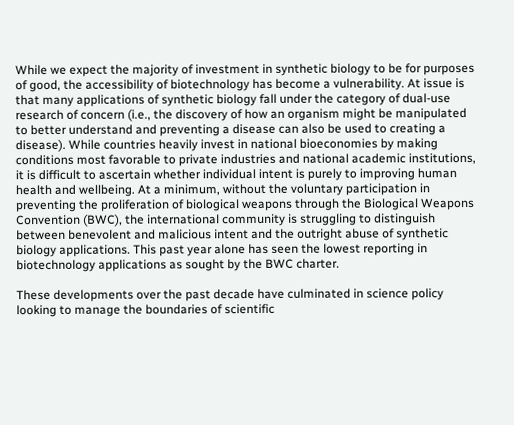While we expect the majority of investment in synthetic biology to be for purposes of good, the accessibility of biotechnology has become a vulnerability. At issue is that many applications of synthetic biology fall under the category of dual-use research of concern (i.e., the discovery of how an organism might be manipulated to better understand and preventing a disease can also be used to creating a disease). While countries heavily invest in national bioeconomies by making conditions most favorable to private industries and national academic institutions, it is difficult to ascertain whether individual intent is purely to improving human health and wellbeing. At a minimum, without the voluntary participation in preventing the proliferation of biological weapons through the Biological Weapons Convention (BWC), the international community is struggling to distinguish between benevolent and malicious intent and the outright abuse of synthetic biology applications. This past year alone has seen the lowest reporting in biotechnology applications as sought by the BWC charter.

These developments over the past decade have culminated in science policy looking to manage the boundaries of scientific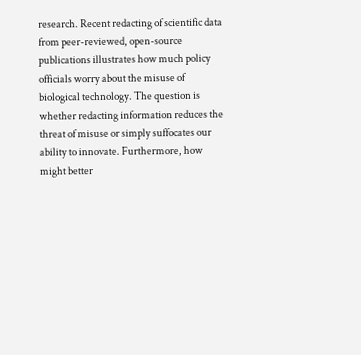research. Recent redacting of scientific data from peer-reviewed, open-source publications illustrates how much policy officials worry about the misuse of biological technology. The question is whether redacting information reduces the threat of misuse or simply suffocates our ability to innovate. Furthermore, how might better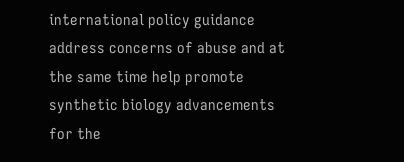international policy guidance address concerns of abuse and at the same time help promote synthetic biology advancements for the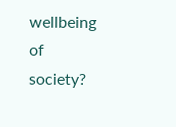wellbeing of society?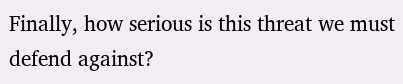Finally, how serious is this threat we must defend against?